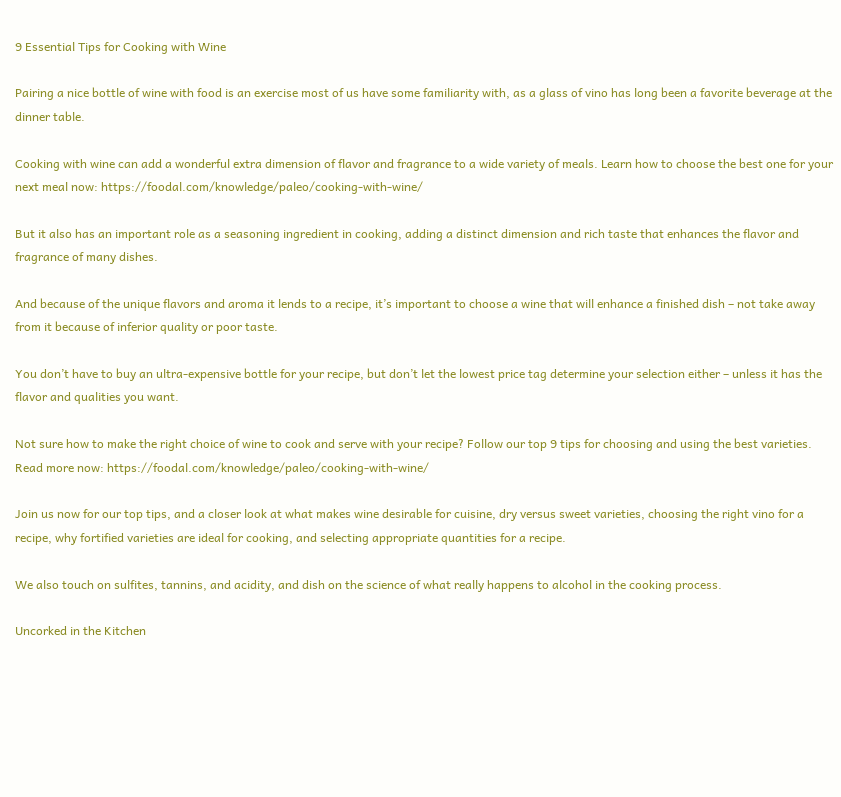9 Essential Tips for Cooking with Wine

Pairing a nice bottle of wine with food is an exercise most of us have some familiarity with, as a glass of vino has long been a favorite beverage at the dinner table.

Cooking with wine can add a wonderful extra dimension of flavor and fragrance to a wide variety of meals. Learn how to choose the best one for your next meal now: https://foodal.com/knowledge/paleo/cooking-with-wine/

But it also has an important role as a seasoning ingredient in cooking, adding a distinct dimension and rich taste that enhances the flavor and fragrance of many dishes.

And because of the unique flavors and aroma it lends to a recipe, it’s important to choose a wine that will enhance a finished dish – not take away from it because of inferior quality or poor taste.

You don’t have to buy an ultra-expensive bottle for your recipe, but don’t let the lowest price tag determine your selection either – unless it has the flavor and qualities you want.

Not sure how to make the right choice of wine to cook and serve with your recipe? Follow our top 9 tips for choosing and using the best varieties. Read more now: https://foodal.com/knowledge/paleo/cooking-with-wine/

Join us now for our top tips, and a closer look at what makes wine desirable for cuisine, dry versus sweet varieties, choosing the right vino for a recipe, why fortified varieties are ideal for cooking, and selecting appropriate quantities for a recipe.

We also touch on sulfites, tannins, and acidity, and dish on the science of what really happens to alcohol in the cooking process.

Uncorked in the Kitchen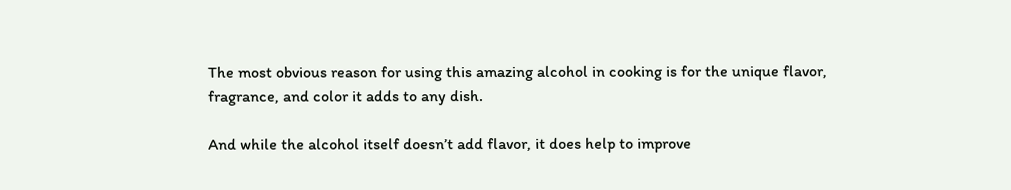The most obvious reason for using this amazing alcohol in cooking is for the unique flavor, fragrance, and color it adds to any dish.

And while the alcohol itself doesn’t add flavor, it does help to improve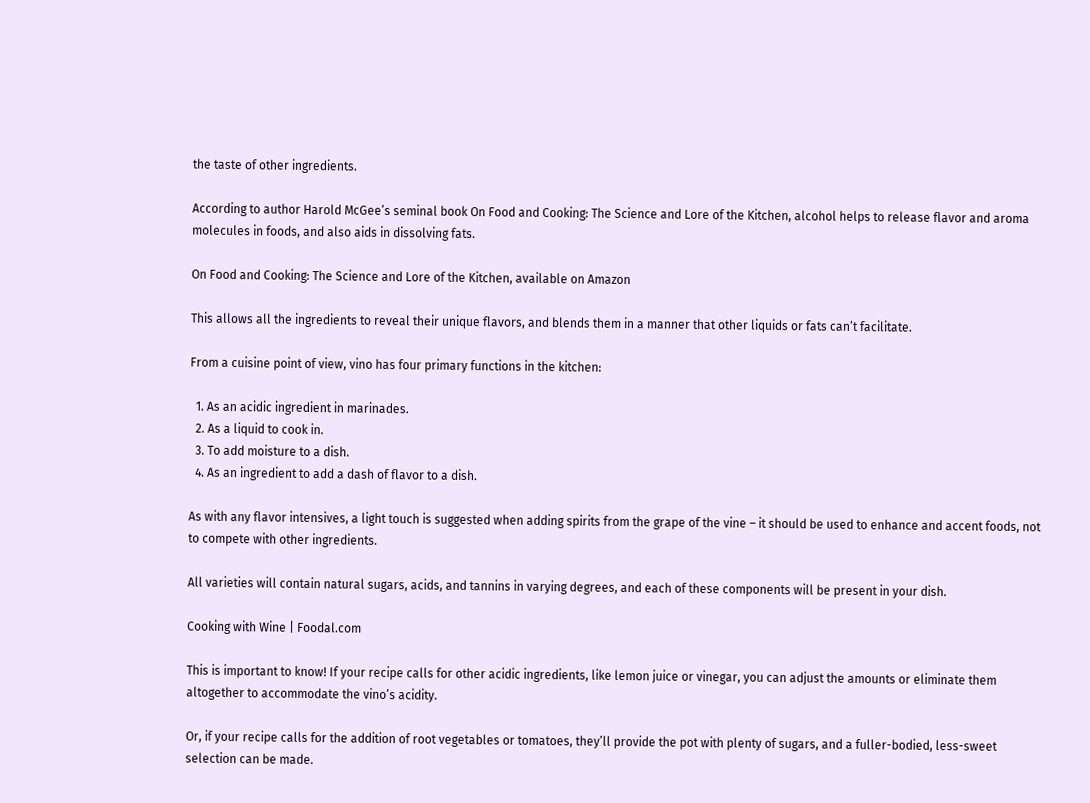the taste of other ingredients.

According to author Harold McGee’s seminal book On Food and Cooking: The Science and Lore of the Kitchen, alcohol helps to release flavor and aroma molecules in foods, and also aids in dissolving fats.

On Food and Cooking: The Science and Lore of the Kitchen, available on Amazon

This allows all the ingredients to reveal their unique flavors, and blends them in a manner that other liquids or fats can’t facilitate.

From a cuisine point of view, vino has four primary functions in the kitchen:

  1. As an acidic ingredient in marinades.
  2. As a liquid to cook in.
  3. To add moisture to a dish.
  4. As an ingredient to add a dash of flavor to a dish.

As with any flavor intensives, a light touch is suggested when adding spirits from the grape of the vine – it should be used to enhance and accent foods, not to compete with other ingredients.

All varieties will contain natural sugars, acids, and tannins in varying degrees, and each of these components will be present in your dish.

Cooking with Wine | Foodal.com

This is important to know! If your recipe calls for other acidic ingredients, like lemon juice or vinegar, you can adjust the amounts or eliminate them altogether to accommodate the vino’s acidity.

Or, if your recipe calls for the addition of root vegetables or tomatoes, they’ll provide the pot with plenty of sugars, and a fuller-bodied, less-sweet selection can be made.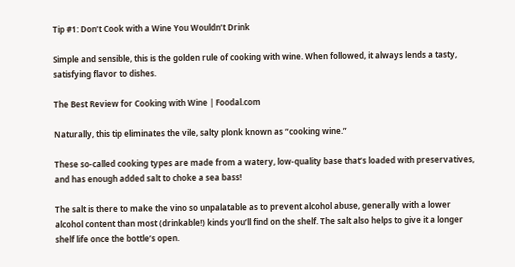Tip #1: Don’t Cook with a Wine You Wouldn’t Drink

Simple and sensible, this is the golden rule of cooking with wine. When followed, it always lends a tasty, satisfying flavor to dishes.

The Best Review for Cooking with Wine | Foodal.com

Naturally, this tip eliminates the vile, salty plonk known as “cooking wine.”

These so-called cooking types are made from a watery, low-quality base that’s loaded with preservatives, and has enough added salt to choke a sea bass!

The salt is there to make the vino so unpalatable as to prevent alcohol abuse, generally with a lower alcohol content than most (drinkable!) kinds you’ll find on the shelf. The salt also helps to give it a longer shelf life once the bottle’s open.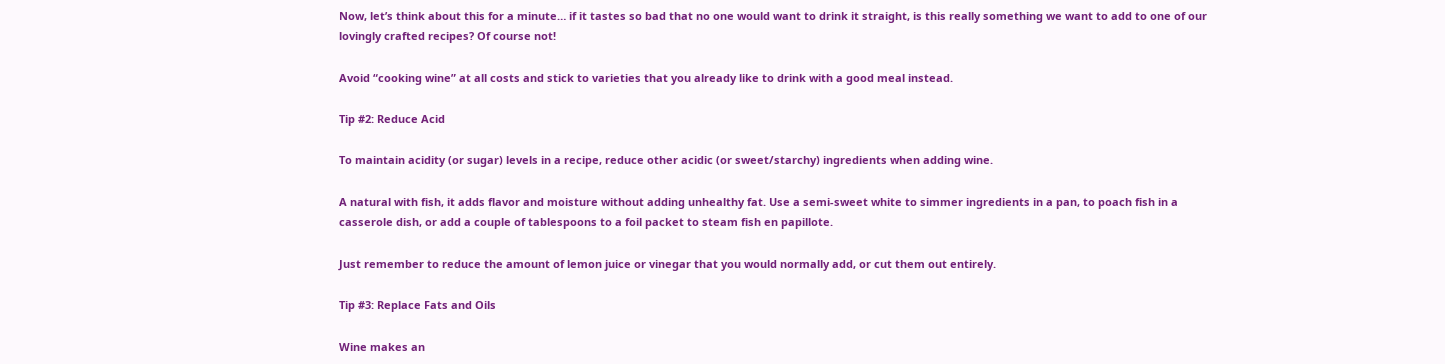Now, let’s think about this for a minute… if it tastes so bad that no one would want to drink it straight, is this really something we want to add to one of our lovingly crafted recipes? Of course not!

Avoid “cooking wine” at all costs and stick to varieties that you already like to drink with a good meal instead.

Tip #2: Reduce Acid

To maintain acidity (or sugar) levels in a recipe, reduce other acidic (or sweet/starchy) ingredients when adding wine.

A natural with fish, it adds flavor and moisture without adding unhealthy fat. Use a semi-sweet white to simmer ingredients in a pan, to poach fish in a casserole dish, or add a couple of tablespoons to a foil packet to steam fish en papillote.

Just remember to reduce the amount of lemon juice or vinegar that you would normally add, or cut them out entirely.

Tip #3: Replace Fats and Oils

Wine makes an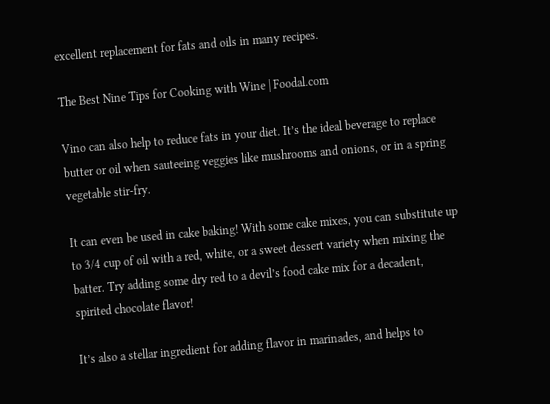excellent replacement for fats and oils in many recipes.

The Best Nine Tips for Cooking with Wine | Foodal.com

Vino can also help to reduce fats in your diet. It’s the ideal beverage to replace butter or oil when sauteeing veggies like mushrooms and onions, or in a spring vegetable stir-fry.

It can even be used in cake baking! With some cake mixes, you can substitute up to 3/4 cup of oil with a red, white, or a sweet dessert variety when mixing the batter. Try adding some dry red to a devil’s food cake mix for a decadent, spirited chocolate flavor!

It’s also a stellar ingredient for adding flavor in marinades, and helps to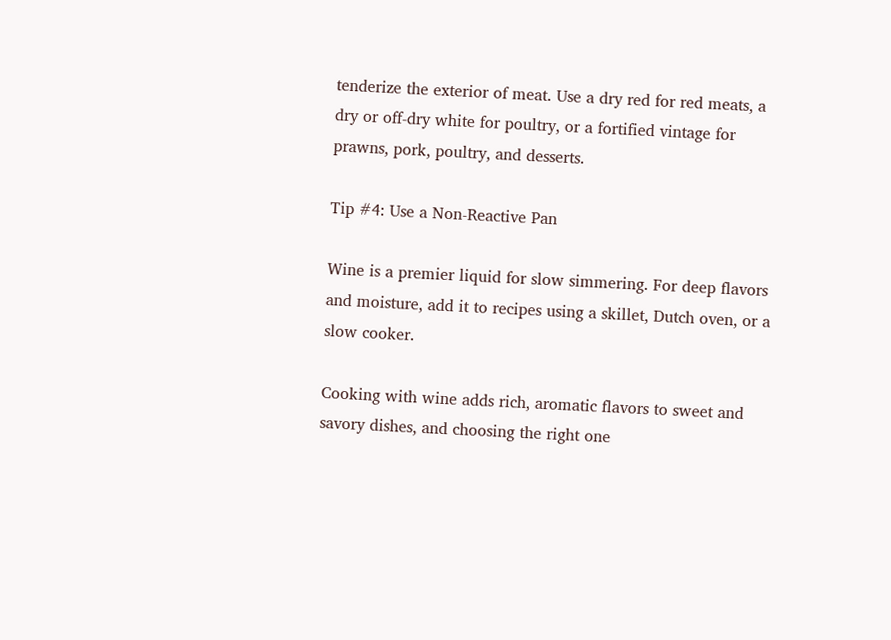tenderize the exterior of meat. Use a dry red for red meats, a dry or off-dry white for poultry, or a fortified vintage for prawns, pork, poultry, and desserts.

Tip #4: Use a Non-Reactive Pan

Wine is a premier liquid for slow simmering. For deep flavors and moisture, add it to recipes using a skillet, Dutch oven, or a slow cooker.

Cooking with wine adds rich, aromatic flavors to sweet and savory dishes, and choosing the right one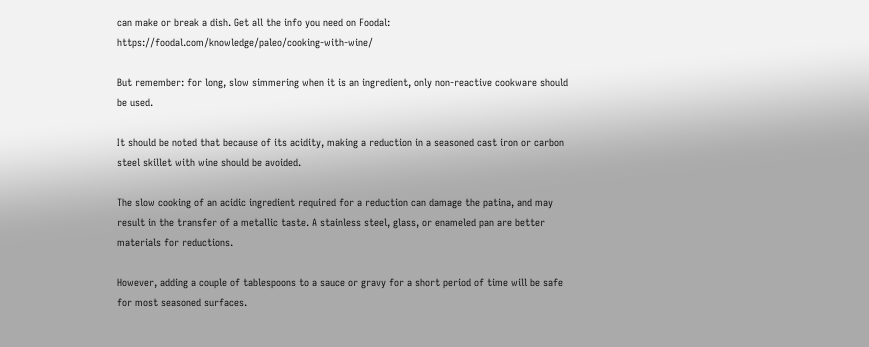can make or break a dish. Get all the info you need on Foodal: https://foodal.com/knowledge/paleo/cooking-with-wine/

But remember: for long, slow simmering when it is an ingredient, only non-reactive cookware should be used.

It should be noted that because of its acidity, making a reduction in a seasoned cast iron or carbon steel skillet with wine should be avoided.

The slow cooking of an acidic ingredient required for a reduction can damage the patina, and may result in the transfer of a metallic taste. A stainless steel, glass, or enameled pan are better materials for reductions.

However, adding a couple of tablespoons to a sauce or gravy for a short period of time will be safe for most seasoned surfaces.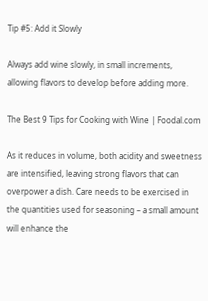Tip #5: Add it Slowly

Always add wine slowly, in small increments, allowing flavors to develop before adding more.

The Best 9 Tips for Cooking with Wine | Foodal.com

As it reduces in volume, both acidity and sweetness are intensified, leaving strong flavors that can overpower a dish. Care needs to be exercised in the quantities used for seasoning – a small amount will enhance the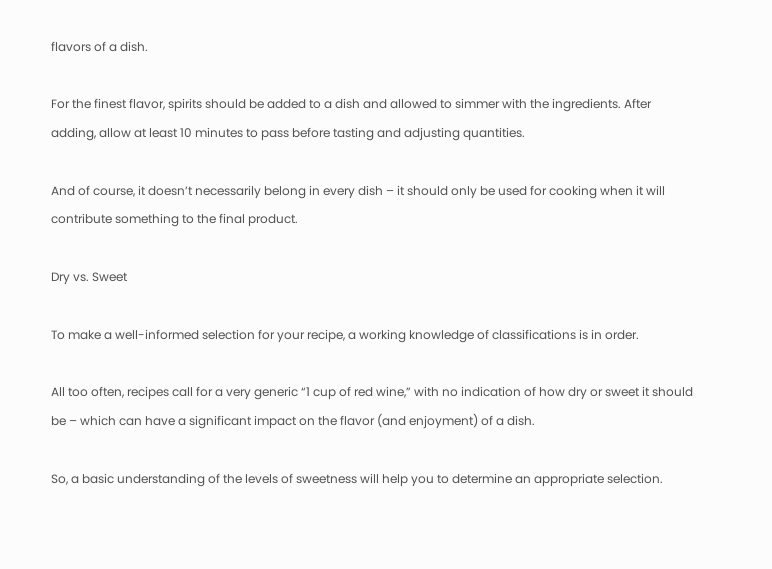flavors of a dish.

For the finest flavor, spirits should be added to a dish and allowed to simmer with the ingredients. After adding, allow at least 10 minutes to pass before tasting and adjusting quantities.

And of course, it doesn’t necessarily belong in every dish – it should only be used for cooking when it will contribute something to the final product.

Dry vs. Sweet

To make a well-informed selection for your recipe, a working knowledge of classifications is in order.

All too often, recipes call for a very generic “1 cup of red wine,” with no indication of how dry or sweet it should be – which can have a significant impact on the flavor (and enjoyment) of a dish.

So, a basic understanding of the levels of sweetness will help you to determine an appropriate selection.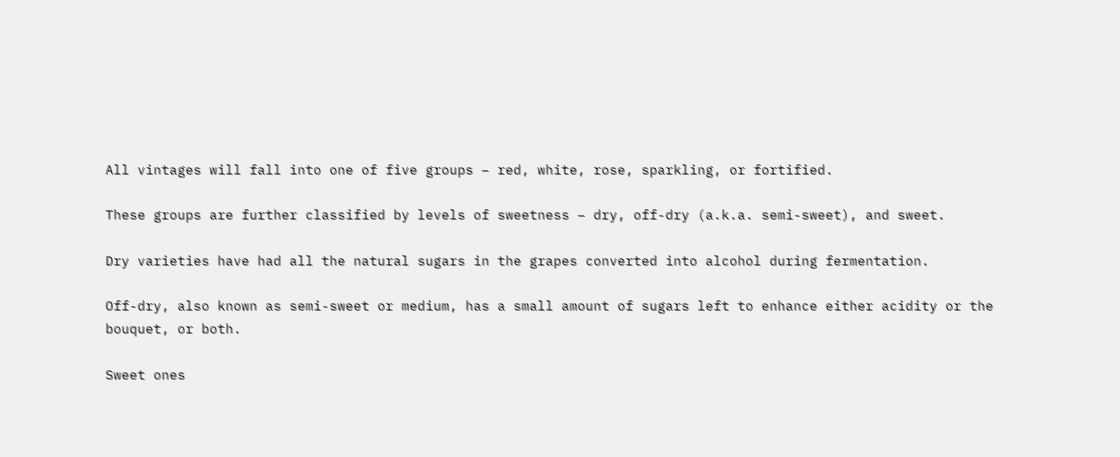All vintages will fall into one of five groups – red, white, rose, sparkling, or fortified.

These groups are further classified by levels of sweetness – dry, off-dry (a.k.a. semi-sweet), and sweet.

Dry varieties have had all the natural sugars in the grapes converted into alcohol during fermentation.

Off-dry, also known as semi-sweet or medium, has a small amount of sugars left to enhance either acidity or the bouquet, or both.

Sweet ones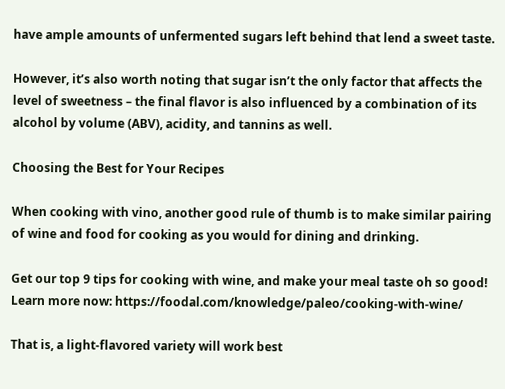have ample amounts of unfermented sugars left behind that lend a sweet taste.

However, it’s also worth noting that sugar isn’t the only factor that affects the level of sweetness – the final flavor is also influenced by a combination of its alcohol by volume (ABV), acidity, and tannins as well.

Choosing the Best for Your Recipes

When cooking with vino, another good rule of thumb is to make similar pairing of wine and food for cooking as you would for dining and drinking.

Get our top 9 tips for cooking with wine, and make your meal taste oh so good! Learn more now: https://foodal.com/knowledge/paleo/cooking-with-wine/

That is, a light-flavored variety will work best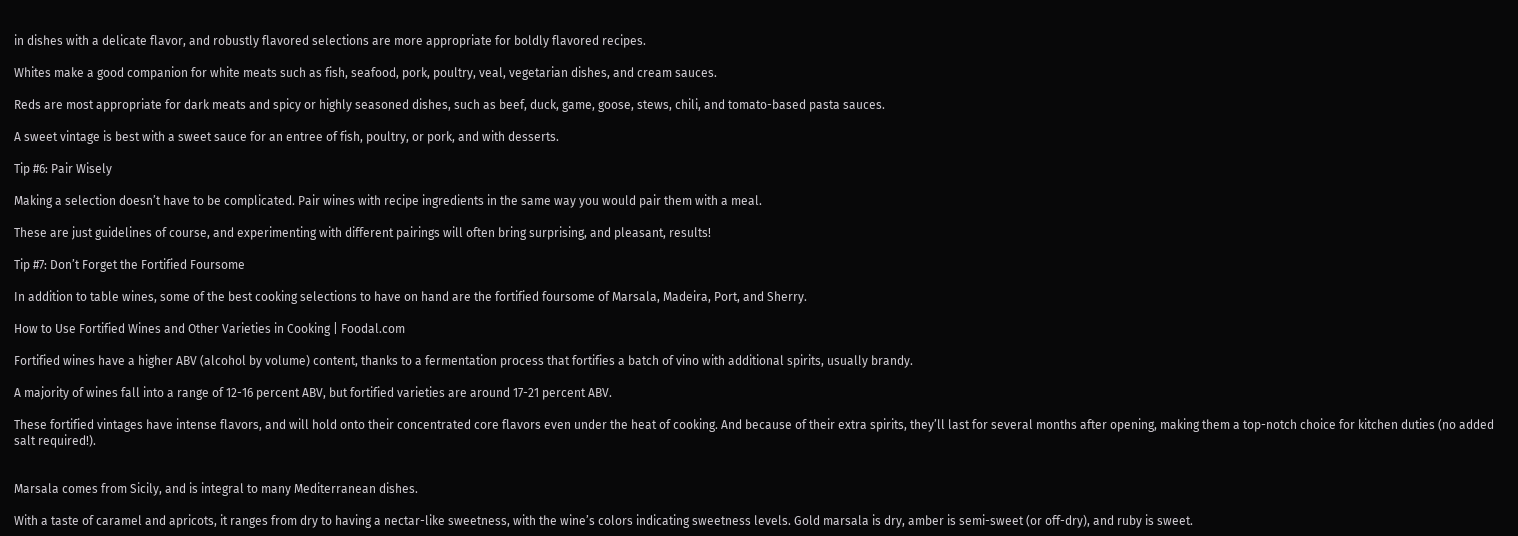in dishes with a delicate flavor, and robustly flavored selections are more appropriate for boldly flavored recipes.

Whites make a good companion for white meats such as fish, seafood, pork, poultry, veal, vegetarian dishes, and cream sauces.

Reds are most appropriate for dark meats and spicy or highly seasoned dishes, such as beef, duck, game, goose, stews, chili, and tomato-based pasta sauces.

A sweet vintage is best with a sweet sauce for an entree of fish, poultry, or pork, and with desserts.

Tip #6: Pair Wisely

Making a selection doesn’t have to be complicated. Pair wines with recipe ingredients in the same way you would pair them with a meal.

These are just guidelines of course, and experimenting with different pairings will often bring surprising, and pleasant, results!

Tip #7: Don’t Forget the Fortified Foursome

In addition to table wines, some of the best cooking selections to have on hand are the fortified foursome of Marsala, Madeira, Port, and Sherry.

How to Use Fortified Wines and Other Varieties in Cooking | Foodal.com

Fortified wines have a higher ABV (alcohol by volume) content, thanks to a fermentation process that fortifies a batch of vino with additional spirits, usually brandy.

A majority of wines fall into a range of 12-16 percent ABV, but fortified varieties are around 17-21 percent ABV.

These fortified vintages have intense flavors, and will hold onto their concentrated core flavors even under the heat of cooking. And because of their extra spirits, they’ll last for several months after opening, making them a top-notch choice for kitchen duties (no added salt required!).


Marsala comes from Sicily, and is integral to many Mediterranean dishes.

With a taste of caramel and apricots, it ranges from dry to having a nectar-like sweetness, with the wine’s colors indicating sweetness levels. Gold marsala is dry, amber is semi-sweet (or off-dry), and ruby is sweet.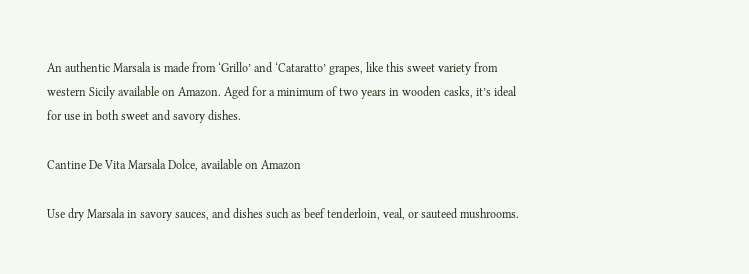An authentic Marsala is made from ‘Grillo’ and ‘Cataratto’ grapes, like this sweet variety from western Sicily available on Amazon. Aged for a minimum of two years in wooden casks, it’s ideal for use in both sweet and savory dishes.

Cantine De Vita Marsala Dolce, available on Amazon

Use dry Marsala in savory sauces, and dishes such as beef tenderloin, veal, or sauteed mushrooms.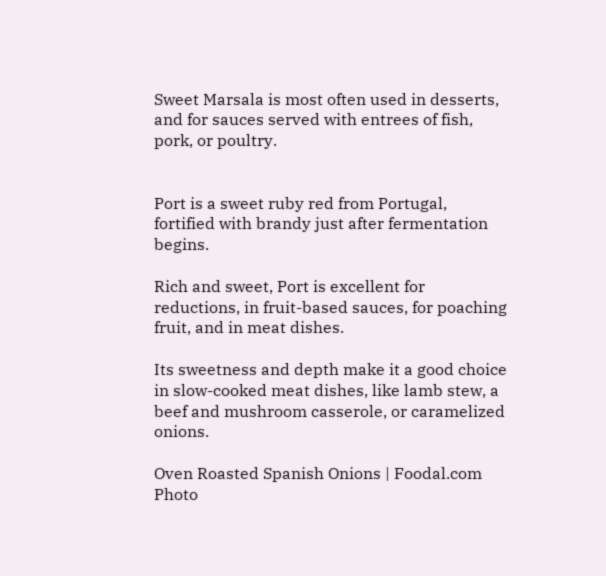Sweet Marsala is most often used in desserts, and for sauces served with entrees of fish, pork, or poultry.


Port is a sweet ruby red from Portugal, fortified with brandy just after fermentation begins.

Rich and sweet, Port is excellent for reductions, in fruit-based sauces, for poaching fruit, and in meat dishes.

Its sweetness and depth make it a good choice in slow-cooked meat dishes, like lamb stew, a beef and mushroom casserole, or caramelized onions.

Oven Roasted Spanish Onions | Foodal.com
Photo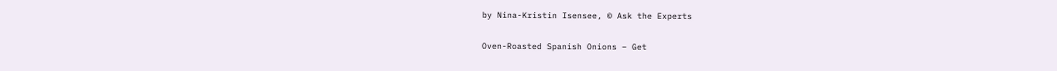by Nina-Kristin Isensee, © Ask the Experts

Oven-Roasted Spanish Onions – Get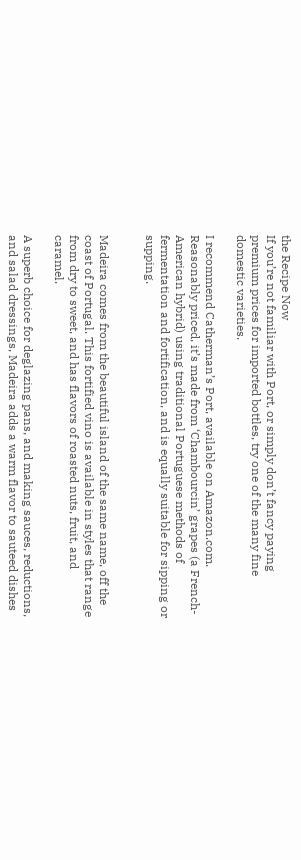the Recipe Now
If you’re not familiar with Port, or simply don’t fancy paying premium prices for imported bottles, try one of the many fine domestic varieties.

I recommend Catherman’s Port, available on Amazon.com. Reasonably priced, it’s made from ‘Chambourcin’ grapes (a French-American hybrid) using traditional Portuguese methods of fermentation and fortification, and is equally suitable for sipping or supping.


Madeira comes from the beautiful island of the same name, off the coast of Portugal. This fortified vino is available in styles that range from dry to sweet, and has flavors of roasted nuts, fruit, and caramel.

A superb choice for deglazing pans, and making sauces, reductions, and salad dressings, Madeira adds a warm flavor to sauteed dishes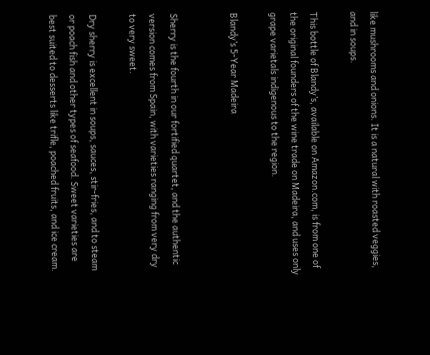like mushrooms and onions. It is a natural with roasted veggies, and in soups.

This bottle of Blandy’s, available on Amazon.com, is from one of the original founders of the wine trade on Madeira, and uses only grape varietals indigenous to the region.

Blandy’s 5-Year Madeira


Sherry is the fourth in our fortified quartet, and the authentic version comes from Spain, with varieties ranging from very dry to very sweet.

Dry sherry is excellent in soups, sauces, stir-fries, and to steam or poach fish and other types of seafood. Sweet varieties are best suited to desserts like trifle, poached fruits, and ice cream.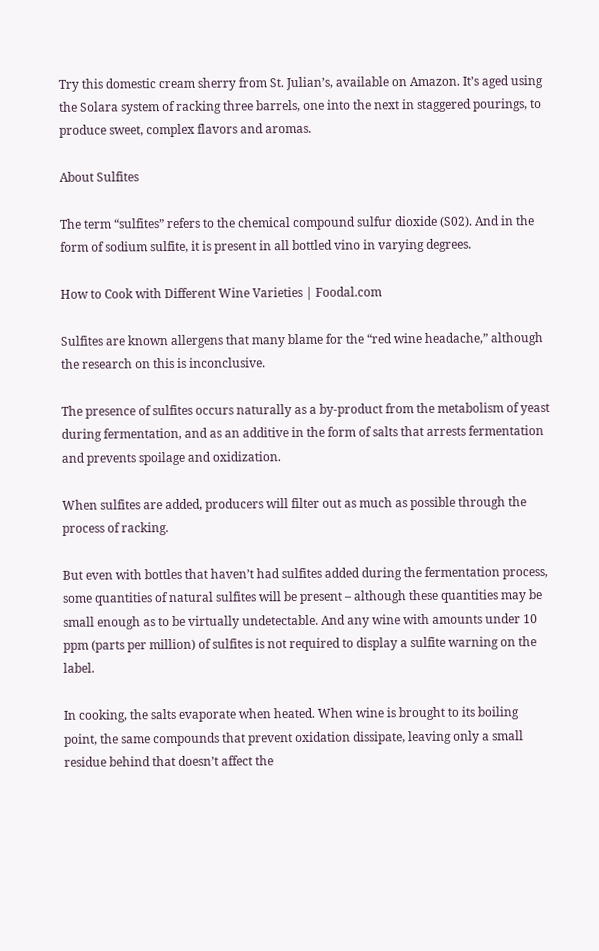Try this domestic cream sherry from St. Julian’s, available on Amazon. It’s aged using the Solara system of racking three barrels, one into the next in staggered pourings, to produce sweet, complex flavors and aromas.

About Sulfites

The term “sulfites” refers to the chemical compound sulfur dioxide (S02). And in the form of sodium sulfite, it is present in all bottled vino in varying degrees.

How to Cook with Different Wine Varieties | Foodal.com

Sulfites are known allergens that many blame for the “red wine headache,” although the research on this is inconclusive.

The presence of sulfites occurs naturally as a by-product from the metabolism of yeast during fermentation, and as an additive in the form of salts that arrests fermentation and prevents spoilage and oxidization.

When sulfites are added, producers will filter out as much as possible through the process of racking.

But even with bottles that haven’t had sulfites added during the fermentation process, some quantities of natural sulfites will be present – although these quantities may be small enough as to be virtually undetectable. And any wine with amounts under 10 ppm (parts per million) of sulfites is not required to display a sulfite warning on the label.

In cooking, the salts evaporate when heated. When wine is brought to its boiling point, the same compounds that prevent oxidation dissipate, leaving only a small residue behind that doesn’t affect the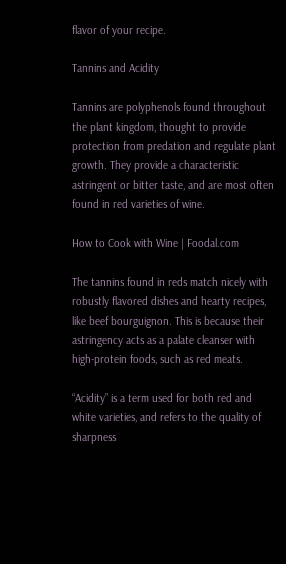flavor of your recipe.

Tannins and Acidity

Tannins are polyphenols found throughout the plant kingdom, thought to provide protection from predation and regulate plant growth. They provide a characteristic astringent or bitter taste, and are most often found in red varieties of wine.

How to Cook with Wine | Foodal.com

The tannins found in reds match nicely with robustly flavored dishes and hearty recipes, like beef bourguignon. This is because their astringency acts as a palate cleanser with high-protein foods, such as red meats.

“Acidity” is a term used for both red and white varieties, and refers to the quality of sharpness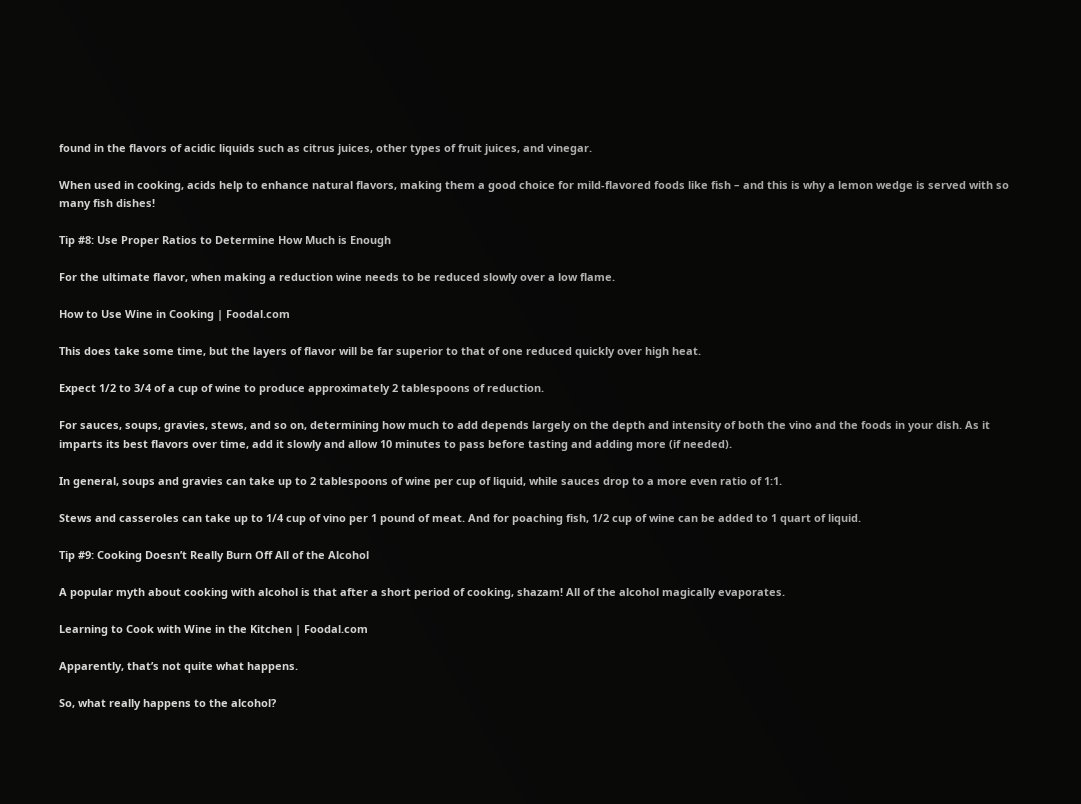found in the flavors of acidic liquids such as citrus juices, other types of fruit juices, and vinegar.

When used in cooking, acids help to enhance natural flavors, making them a good choice for mild-flavored foods like fish – and this is why a lemon wedge is served with so many fish dishes!

Tip #8: Use Proper Ratios to Determine How Much is Enough

For the ultimate flavor, when making a reduction wine needs to be reduced slowly over a low flame.

How to Use Wine in Cooking | Foodal.com

This does take some time, but the layers of flavor will be far superior to that of one reduced quickly over high heat.

Expect 1/2 to 3/4 of a cup of wine to produce approximately 2 tablespoons of reduction.

For sauces, soups, gravies, stews, and so on, determining how much to add depends largely on the depth and intensity of both the vino and the foods in your dish. As it imparts its best flavors over time, add it slowly and allow 10 minutes to pass before tasting and adding more (if needed).

In general, soups and gravies can take up to 2 tablespoons of wine per cup of liquid, while sauces drop to a more even ratio of 1:1.

Stews and casseroles can take up to 1/4 cup of vino per 1 pound of meat. And for poaching fish, 1/2 cup of wine can be added to 1 quart of liquid.

Tip #9: Cooking Doesn’t Really Burn Off All of the Alcohol

A popular myth about cooking with alcohol is that after a short period of cooking, shazam! All of the alcohol magically evaporates.

Learning to Cook with Wine in the Kitchen | Foodal.com

Apparently, that’s not quite what happens.

So, what really happens to the alcohol?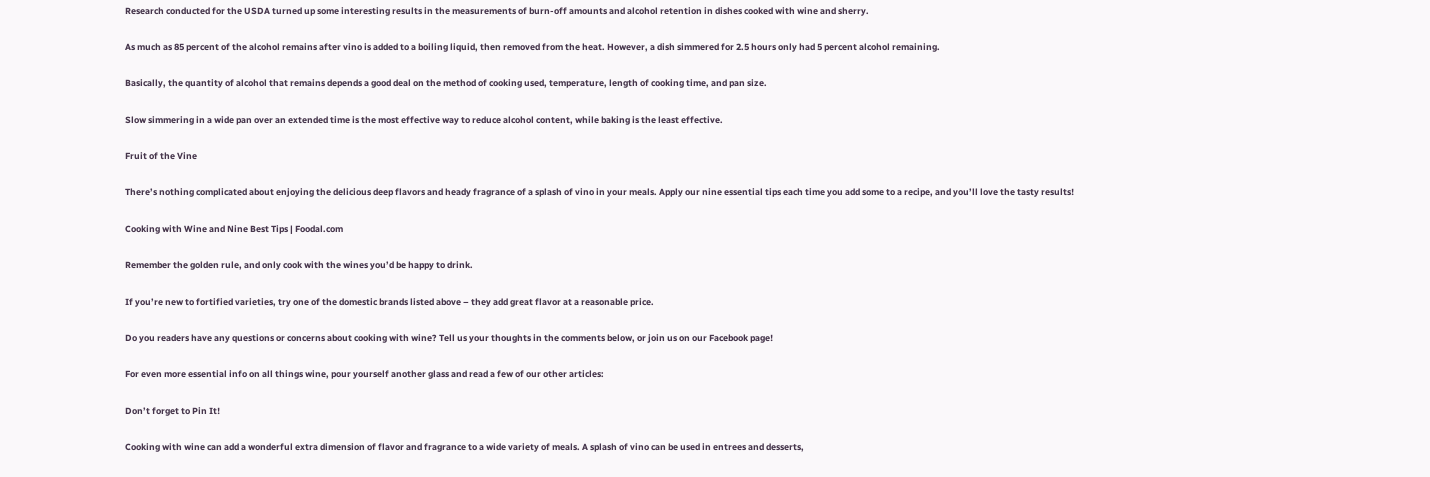Research conducted for the USDA turned up some interesting results in the measurements of burn-off amounts and alcohol retention in dishes cooked with wine and sherry.

As much as 85 percent of the alcohol remains after vino is added to a boiling liquid, then removed from the heat. However, a dish simmered for 2.5 hours only had 5 percent alcohol remaining.

Basically, the quantity of alcohol that remains depends a good deal on the method of cooking used, temperature, length of cooking time, and pan size.

Slow simmering in a wide pan over an extended time is the most effective way to reduce alcohol content, while baking is the least effective.

Fruit of the Vine

There’s nothing complicated about enjoying the delicious deep flavors and heady fragrance of a splash of vino in your meals. Apply our nine essential tips each time you add some to a recipe, and you’ll love the tasty results!

Cooking with Wine and Nine Best Tips | Foodal.com

Remember the golden rule, and only cook with the wines you’d be happy to drink.

If you’re new to fortified varieties, try one of the domestic brands listed above – they add great flavor at a reasonable price.

Do you readers have any questions or concerns about cooking with wine? Tell us your thoughts in the comments below, or join us on our Facebook page!

For even more essential info on all things wine, pour yourself another glass and read a few of our other articles:

Don’t forget to Pin It!

Cooking with wine can add a wonderful extra dimension of flavor and fragrance to a wide variety of meals. A splash of vino can be used in entrees and desserts,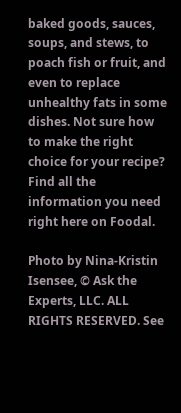baked goods, sauces, soups, and stews, to poach fish or fruit, and even to replace unhealthy fats in some dishes. Not sure how to make the right choice for your recipe? Find all the information you need right here on Foodal.

Photo by Nina-Kristin Isensee, © Ask the Experts, LLC. ALL RIGHTS RESERVED. See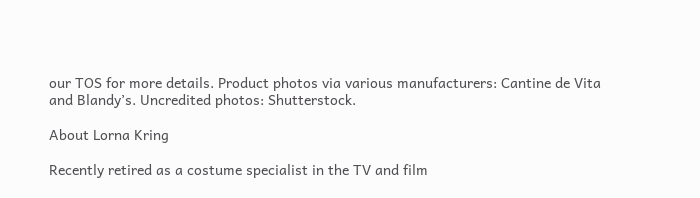our TOS for more details. Product photos via various manufacturers: Cantine de Vita and Blandy’s. Uncredited photos: Shutterstock.

About Lorna Kring

Recently retired as a costume specialist in the TV and film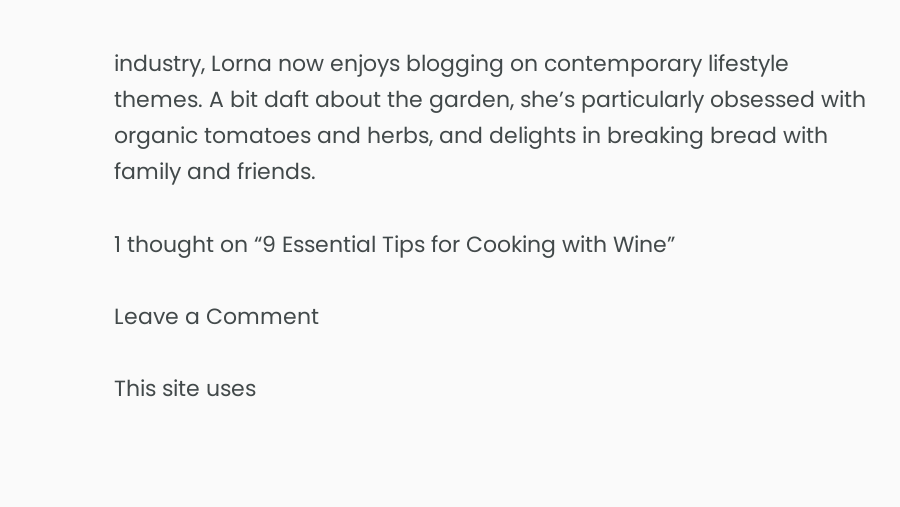industry, Lorna now enjoys blogging on contemporary lifestyle themes. A bit daft about the garden, she’s particularly obsessed with organic tomatoes and herbs, and delights in breaking bread with family and friends.

1 thought on “9 Essential Tips for Cooking with Wine”

Leave a Comment

This site uses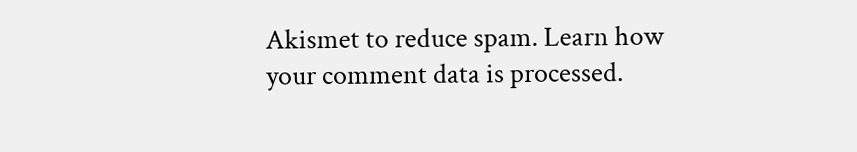Akismet to reduce spam. Learn how your comment data is processed.